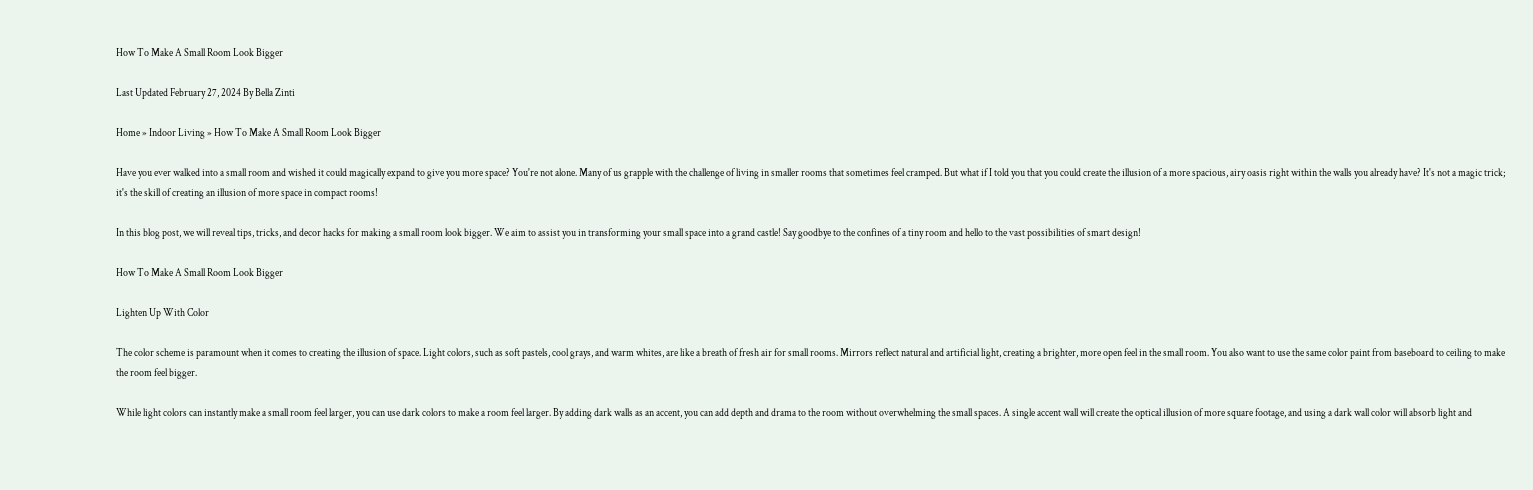How To Make A Small Room Look Bigger

Last Updated February 27, 2024 By Bella Zinti

Home » Indoor Living » How To Make A Small Room Look Bigger

Have you ever walked into a small room and wished it could magically expand to give you more space? You're not alone. Many of us grapple with the challenge of living in smaller rooms that sometimes feel cramped. But what if I told you that you could create the illusion of a more spacious, airy oasis right within the walls you already have? It's not a magic trick; it's the skill of creating an illusion of more space in compact rooms!

In this blog post, we will reveal tips, tricks, and decor hacks for making a small room look bigger. We aim to assist you in transforming your small space into a grand castle! Say goodbye to the confines of a tiny room and hello to the vast possibilities of smart design!

How To Make A Small Room Look Bigger

Lighten Up With Color

The color scheme is paramount when it comes to creating the illusion of space. Light colors, such as soft pastels, cool grays, and warm whites, are like a breath of fresh air for small rooms. Mirrors reflect natural and artificial light, creating a brighter, more open feel in the small room. You also want to use the same color paint from baseboard to ceiling to make the room feel bigger.

While light colors can instantly make a small room feel larger, you can use dark colors to make a room feel larger. By adding dark walls as an accent, you can add depth and drama to the room without overwhelming the small spaces. A single accent wall will create the optical illusion of more square footage, and using a dark wall color will absorb light and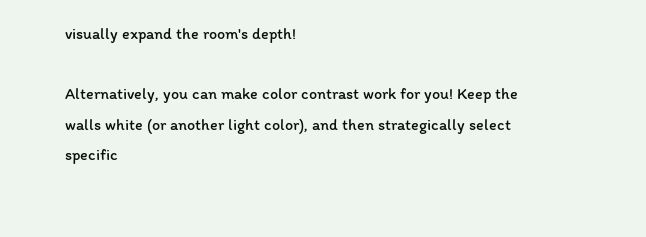visually expand the room's depth!

Alternatively, you can make color contrast work for you! Keep the walls white (or another light color), and then strategically select specific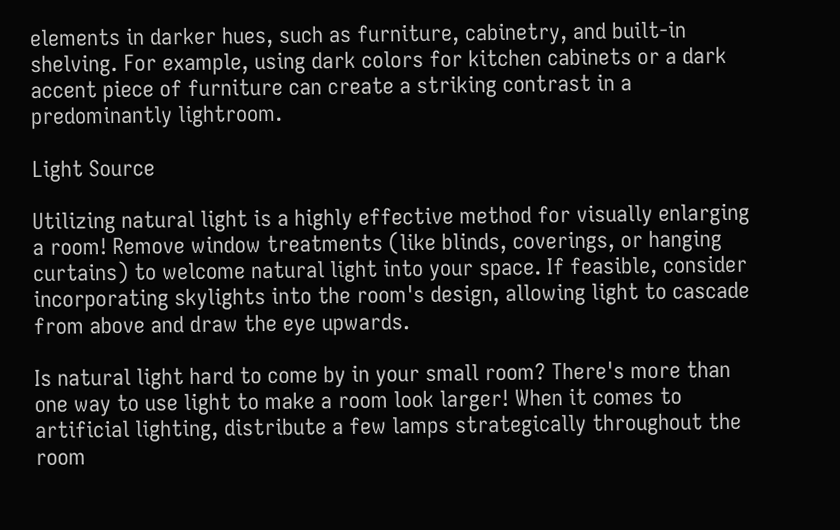elements in darker hues, such as furniture, cabinetry, and built-in shelving. For example, using dark colors for kitchen cabinets or a dark accent piece of furniture can create a striking contrast in a predominantly lightroom.

Light Source

Utilizing natural light is a highly effective method for visually enlarging a room! Remove window treatments (like blinds, coverings, or hanging curtains) to welcome natural light into your space. If feasible, consider incorporating skylights into the room's design, allowing light to cascade from above and draw the eye upwards.

Is natural light hard to come by in your small room? There's more than one way to use light to make a room look larger! When it comes to artificial lighting, distribute a few lamps strategically throughout the room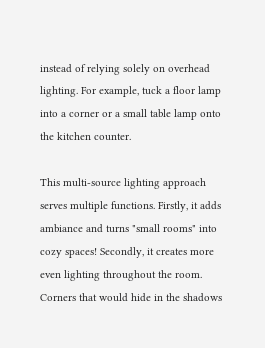instead of relying solely on overhead lighting. For example, tuck a floor lamp into a corner or a small table lamp onto the kitchen counter.

This multi-source lighting approach serves multiple functions. Firstly, it adds ambiance and turns "small rooms" into cozy spaces! Secondly, it creates more even lighting throughout the room. Corners that would hide in the shadows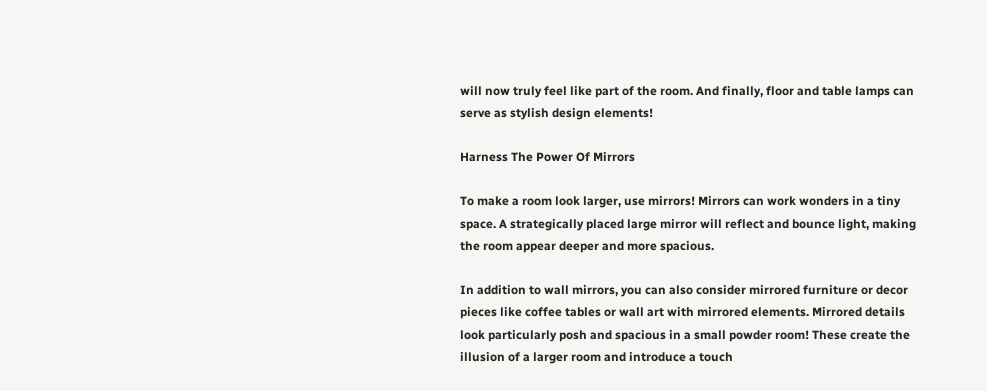will now truly feel like part of the room. And finally, floor and table lamps can serve as stylish design elements!

Harness The Power Of Mirrors

To make a room look larger, use mirrors! Mirrors can work wonders in a tiny space. A strategically placed large mirror will reflect and bounce light, making the room appear deeper and more spacious.

In addition to wall mirrors, you can also consider mirrored furniture or decor pieces like coffee tables or wall art with mirrored elements. Mirrored details look particularly posh and spacious in a small powder room! These create the illusion of a larger room and introduce a touch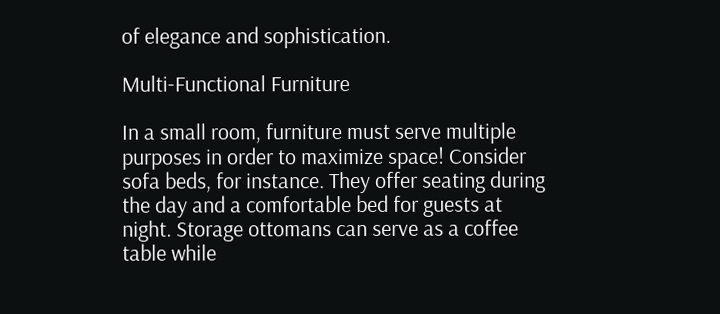of elegance and sophistication.

Multi-Functional Furniture

In a small room, furniture must serve multiple purposes in order to maximize space! Consider sofa beds, for instance. They offer seating during the day and a comfortable bed for guests at night. Storage ottomans can serve as a coffee table while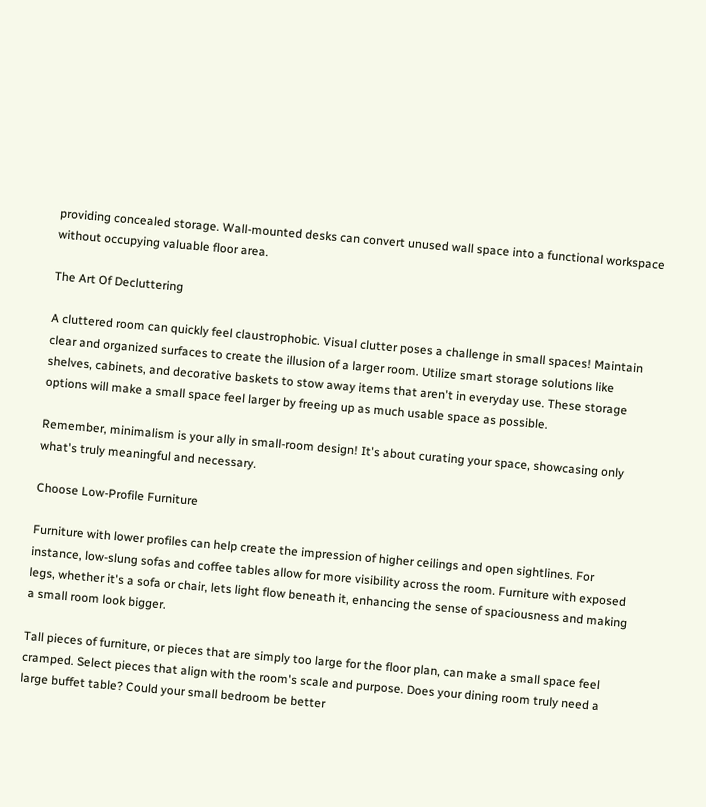providing concealed storage. Wall-mounted desks can convert unused wall space into a functional workspace without occupying valuable floor area.

The Art Of Decluttering

A cluttered room can quickly feel claustrophobic. Visual clutter poses a challenge in small spaces! Maintain clear and organized surfaces to create the illusion of a larger room. Utilize smart storage solutions like shelves, cabinets, and decorative baskets to stow away items that aren't in everyday use. These storage options will make a small space feel larger by freeing up as much usable space as possible.

Remember, minimalism is your ally in small-room design! It's about curating your space, showcasing only what's truly meaningful and necessary.

Choose Low-Profile Furniture

Furniture with lower profiles can help create the impression of higher ceilings and open sightlines. For instance, low-slung sofas and coffee tables allow for more visibility across the room. Furniture with exposed legs, whether it's a sofa or chair, lets light flow beneath it, enhancing the sense of spaciousness and making a small room look bigger.

Tall pieces of furniture, or pieces that are simply too large for the floor plan, can make a small space feel cramped. Select pieces that align with the room's scale and purpose. Does your dining room truly need a large buffet table? Could your small bedroom be better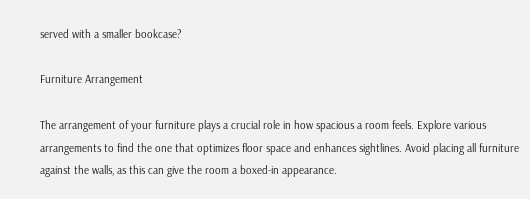served with a smaller bookcase?

Furniture Arrangement

The arrangement of your furniture plays a crucial role in how spacious a room feels. Explore various arrangements to find the one that optimizes floor space and enhances sightlines. Avoid placing all furniture against the walls, as this can give the room a boxed-in appearance.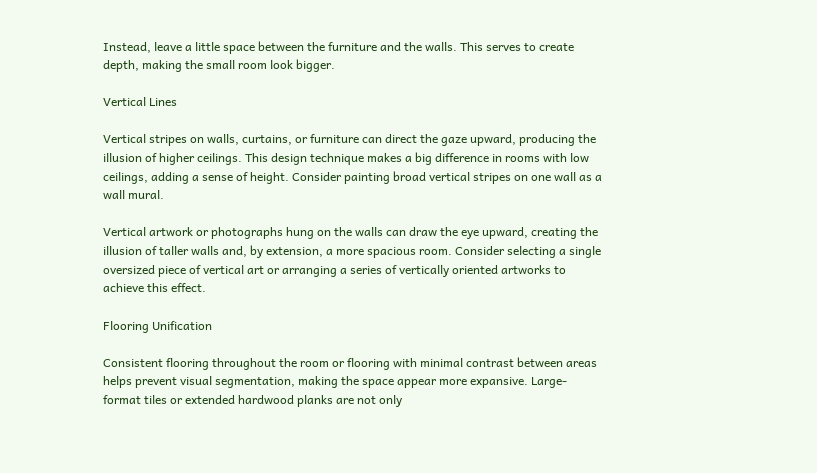Instead, leave a little space between the furniture and the walls. This serves to create depth, making the small room look bigger.

Vertical Lines

Vertical stripes on walls, curtains, or furniture can direct the gaze upward, producing the illusion of higher ceilings. This design technique makes a big difference in rooms with low ceilings, adding a sense of height. Consider painting broad vertical stripes on one wall as a wall mural.

Vertical artwork or photographs hung on the walls can draw the eye upward, creating the illusion of taller walls and, by extension, a more spacious room. Consider selecting a single oversized piece of vertical art or arranging a series of vertically oriented artworks to achieve this effect.

Flooring Unification

Consistent flooring throughout the room or flooring with minimal contrast between areas helps prevent visual segmentation, making the space appear more expansive. Large-format tiles or extended hardwood planks are not only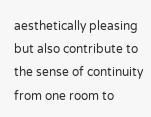aesthetically pleasing but also contribute to the sense of continuity from one room to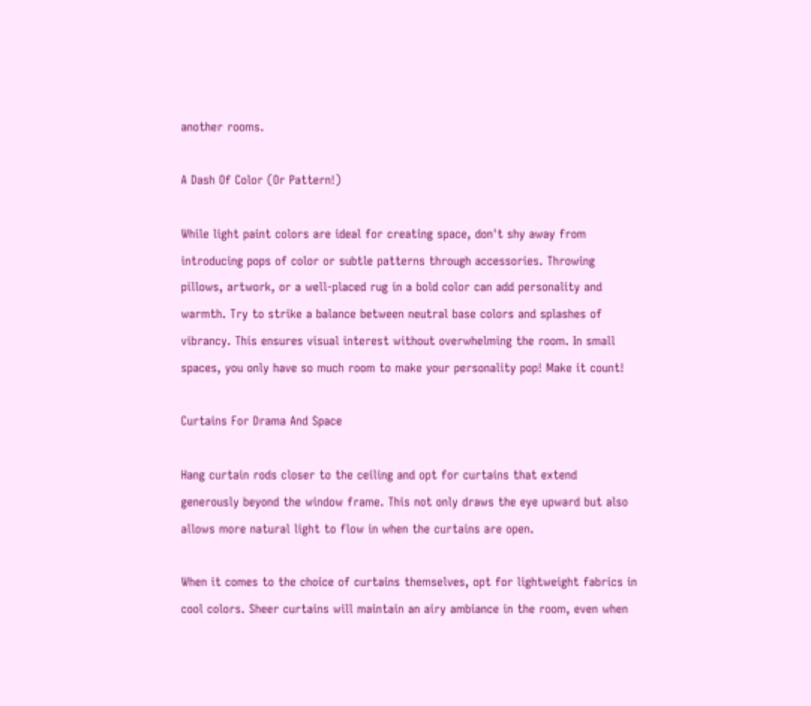another rooms.

A Dash Of Color (Or Pattern!)

While light paint colors are ideal for creating space, don't shy away from introducing pops of color or subtle patterns through accessories. Throwing pillows, artwork, or a well-placed rug in a bold color can add personality and warmth. Try to strike a balance between neutral base colors and splashes of vibrancy. This ensures visual interest without overwhelming the room. In small spaces, you only have so much room to make your personality pop! Make it count!

Curtains For Drama And Space

Hang curtain rods closer to the ceiling and opt for curtains that extend generously beyond the window frame. This not only draws the eye upward but also allows more natural light to flow in when the curtains are open.

When it comes to the choice of curtains themselves, opt for lightweight fabrics in cool colors. Sheer curtains will maintain an airy ambiance in the room, even when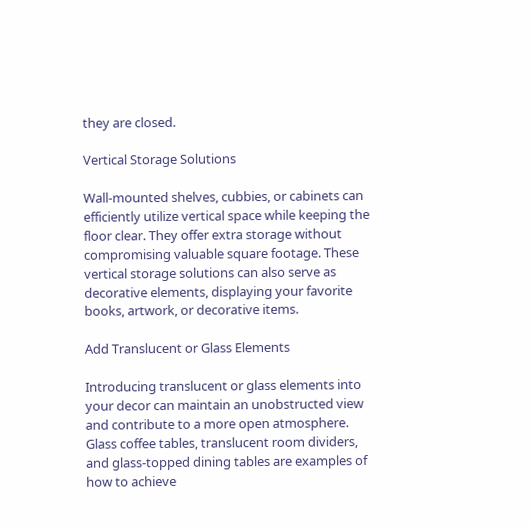they are closed.

Vertical Storage Solutions

Wall-mounted shelves, cubbies, or cabinets can efficiently utilize vertical space while keeping the floor clear. They offer extra storage without compromising valuable square footage. These vertical storage solutions can also serve as decorative elements, displaying your favorite books, artwork, or decorative items.

Add Translucent or Glass Elements

Introducing translucent or glass elements into your decor can maintain an unobstructed view and contribute to a more open atmosphere. Glass coffee tables, translucent room dividers, and glass-topped dining tables are examples of how to achieve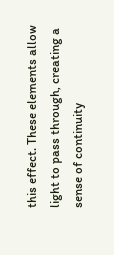this effect. These elements allow light to pass through, creating a sense of continuity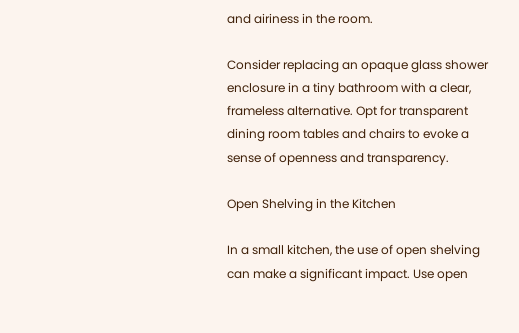and airiness in the room.

Consider replacing an opaque glass shower enclosure in a tiny bathroom with a clear, frameless alternative. Opt for transparent dining room tables and chairs to evoke a sense of openness and transparency.

Open Shelving in the Kitchen

In a small kitchen, the use of open shelving can make a significant impact. Use open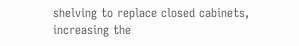shelving to replace closed cabinets, increasing the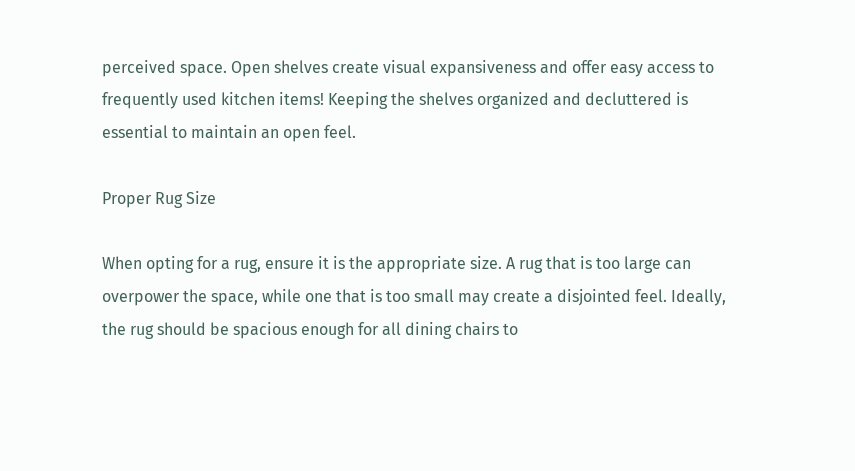perceived space. Open shelves create visual expansiveness and offer easy access to frequently used kitchen items! Keeping the shelves organized and decluttered is essential to maintain an open feel.

Proper Rug Size

When opting for a rug, ensure it is the appropriate size. A rug that is too large can overpower the space, while one that is too small may create a disjointed feel. Ideally, the rug should be spacious enough for all dining chairs to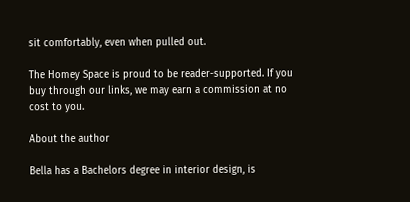sit comfortably, even when pulled out.

The Homey Space is proud to be reader-supported. If you buy through our links, we may earn a commission at no cost to you.

About the author

Bella has a Bachelors degree in interior design, is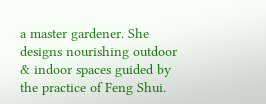a master gardener. She designs nourishing outdoor & indoor spaces guided by the practice of Feng Shui.